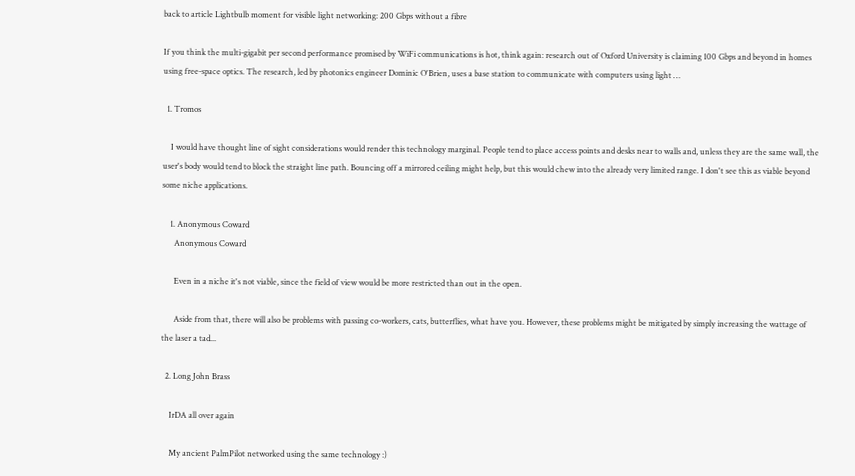back to article Lightbulb moment for visible light networking: 200 Gbps without a fibre

If you think the multi-gigabit per second performance promised by WiFi communications is hot, think again: research out of Oxford University is claiming 100 Gbps and beyond in homes using free-space optics. The research, led by photonics engineer Dominic O'Brien, uses a base station to communicate with computers using light …

  1. Tromos

    I would have thought line of sight considerations would render this technology marginal. People tend to place access points and desks near to walls and, unless they are the same wall, the user's body would tend to block the straight line path. Bouncing off a mirrored ceiling might help, but this would chew into the already very limited range. I don't see this as viable beyond some niche applications.

    1. Anonymous Coward
      Anonymous Coward

      Even in a niche it's not viable, since the field of view would be more restricted than out in the open.

      Aside from that, there will also be problems with passing co-workers, cats, butterflies, what have you. However, these problems might be mitigated by simply increasing the wattage of the laser a tad...

  2. Long John Brass

    IrDA all over again

    My ancient PalmPilot networked using the same technology :)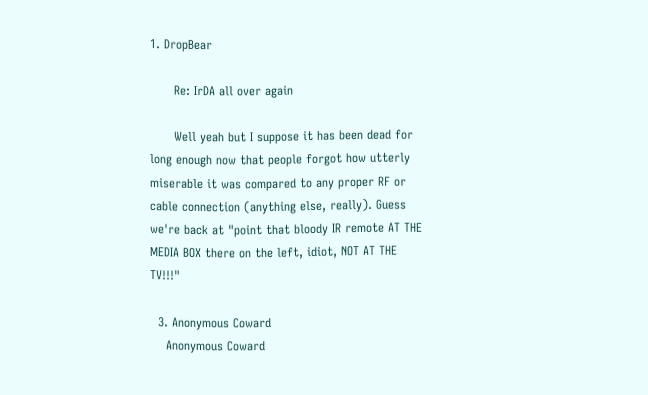1. DropBear

      Re: IrDA all over again

      Well yeah but I suppose it has been dead for long enough now that people forgot how utterly miserable it was compared to any proper RF or cable connection (anything else, really). Guess we're back at "point that bloody IR remote AT THE MEDIA BOX there on the left, idiot, NOT AT THE TV!!!"

  3. Anonymous Coward
    Anonymous Coward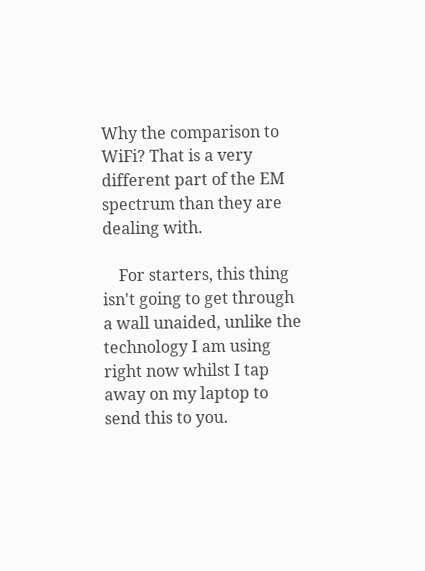Why the comparison to WiFi? That is a very different part of the EM spectrum than they are dealing with.

    For starters, this thing isn't going to get through a wall unaided, unlike the technology I am using right now whilst I tap away on my laptop to send this to you.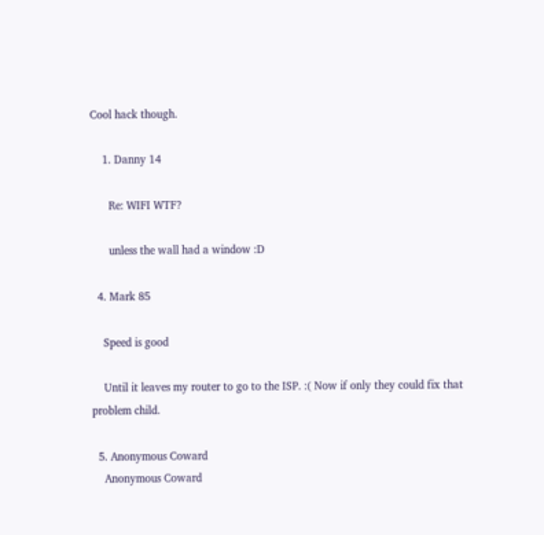Cool hack though.

    1. Danny 14

      Re: WIFI WTF?

      unless the wall had a window :D

  4. Mark 85

    Speed is good

    Until it leaves my router to go to the ISP. :( Now if only they could fix that problem child.

  5. Anonymous Coward
    Anonymous Coward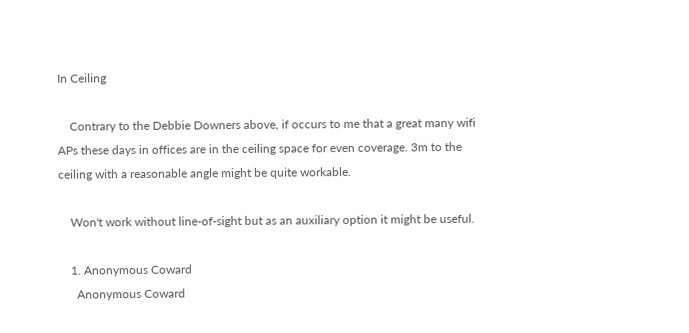In Ceiling

    Contrary to the Debbie Downers above, if occurs to me that a great many wifi APs these days in offices are in the ceiling space for even coverage. 3m to the ceiling with a reasonable angle might be quite workable.

    Won't work without line-of-sight but as an auxiliary option it might be useful.

    1. Anonymous Coward
      Anonymous Coward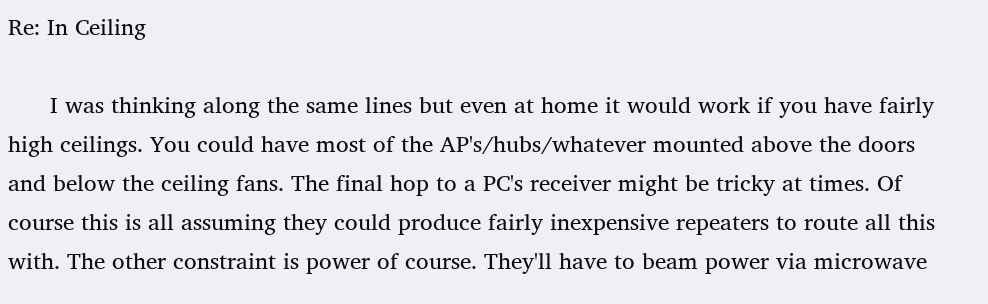Re: In Ceiling

      I was thinking along the same lines but even at home it would work if you have fairly high ceilings. You could have most of the AP's/hubs/whatever mounted above the doors and below the ceiling fans. The final hop to a PC's receiver might be tricky at times. Of course this is all assuming they could produce fairly inexpensive repeaters to route all this with. The other constraint is power of course. They'll have to beam power via microwave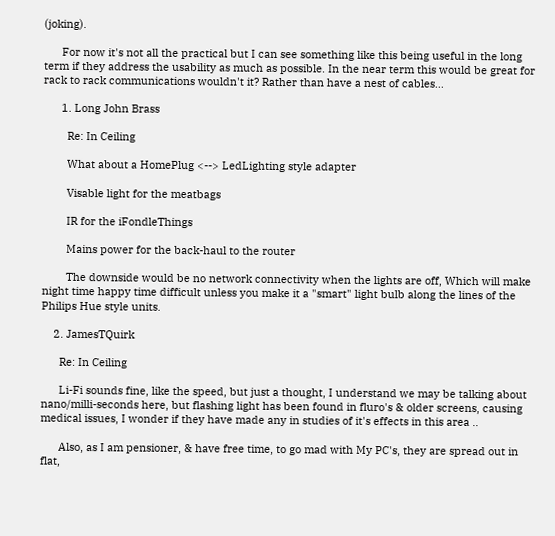(joking).

      For now it's not all the practical but I can see something like this being useful in the long term if they address the usability as much as possible. In the near term this would be great for rack to rack communications wouldn't it? Rather than have a nest of cables...

      1. Long John Brass

        Re: In Ceiling

        What about a HomePlug <--> LedLighting style adapter

        Visable light for the meatbags

        IR for the iFondleThings

        Mains power for the back-haul to the router

        The downside would be no network connectivity when the lights are off, Which will make night time happy time difficult unless you make it a "smart" light bulb along the lines of the Philips Hue style units.

    2. JamesTQuirk

      Re: In Ceiling

      Li-Fi sounds fine, like the speed, but just a thought, I understand we may be talking about nano/milli-seconds here, but flashing light has been found in fluro's & older screens, causing medical issues, I wonder if they have made any in studies of it's effects in this area ..

      Also, as I am pensioner, & have free time, to go mad with My PC's, they are spread out in flat,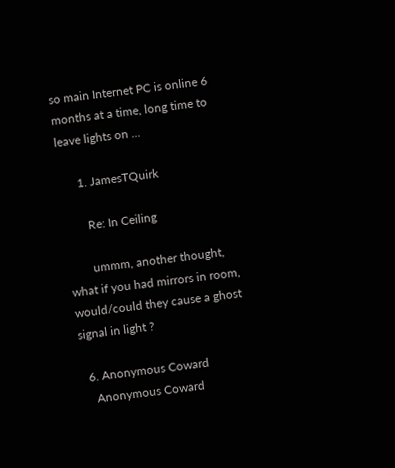so main Internet PC is online 6 months at a time, long time to leave lights on ...

      1. JamesTQuirk

        Re: In Ceiling

        ummm, another thought, what if you had mirrors in room, would/could they cause a ghost signal in light ?

  6. Anonymous Coward
    Anonymous Coward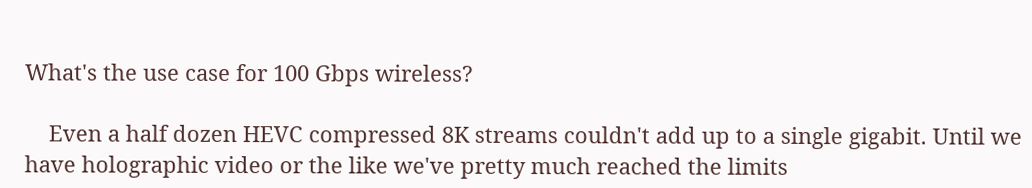What's the use case for 100 Gbps wireless?

    Even a half dozen HEVC compressed 8K streams couldn't add up to a single gigabit. Until we have holographic video or the like we've pretty much reached the limits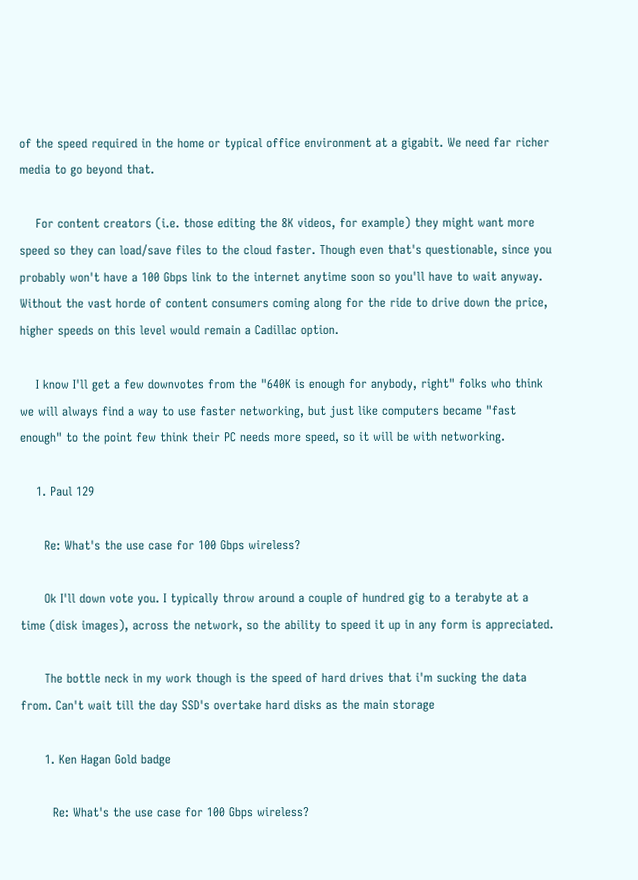of the speed required in the home or typical office environment at a gigabit. We need far richer media to go beyond that.

    For content creators (i.e. those editing the 8K videos, for example) they might want more speed so they can load/save files to the cloud faster. Though even that's questionable, since you probably won't have a 100 Gbps link to the internet anytime soon so you'll have to wait anyway. Without the vast horde of content consumers coming along for the ride to drive down the price, higher speeds on this level would remain a Cadillac option.

    I know I'll get a few downvotes from the "640K is enough for anybody, right" folks who think we will always find a way to use faster networking, but just like computers became "fast enough" to the point few think their PC needs more speed, so it will be with networking.

    1. Paul 129

      Re: What's the use case for 100 Gbps wireless?

      Ok I'll down vote you. I typically throw around a couple of hundred gig to a terabyte at a time (disk images), across the network, so the ability to speed it up in any form is appreciated.

      The bottle neck in my work though is the speed of hard drives that i'm sucking the data from. Can't wait till the day SSD's overtake hard disks as the main storage

      1. Ken Hagan Gold badge

        Re: What's the use case for 100 Gbps wireless?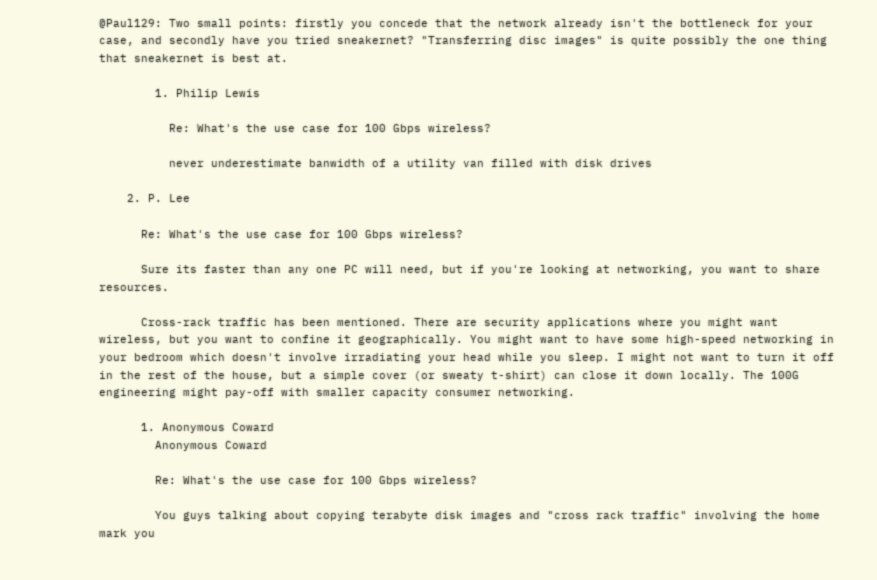@Paul129: Two small points: firstly you concede that the network already isn't the bottleneck for your case, and secondly have you tried sneakernet? "Transferring disc images" is quite possibly the one thing that sneakernet is best at.

        1. Philip Lewis

          Re: What's the use case for 100 Gbps wireless?

          never underestimate banwidth of a utility van filled with disk drives

    2. P. Lee

      Re: What's the use case for 100 Gbps wireless?

      Sure its faster than any one PC will need, but if you're looking at networking, you want to share resources.

      Cross-rack traffic has been mentioned. There are security applications where you might want wireless, but you want to confine it geographically. You might want to have some high-speed networking in your bedroom which doesn't involve irradiating your head while you sleep. I might not want to turn it off in the rest of the house, but a simple cover (or sweaty t-shirt) can close it down locally. The 100G engineering might pay-off with smaller capacity consumer networking.

      1. Anonymous Coward
        Anonymous Coward

        Re: What's the use case for 100 Gbps wireless?

        You guys talking about copying terabyte disk images and "cross rack traffic" involving the home mark you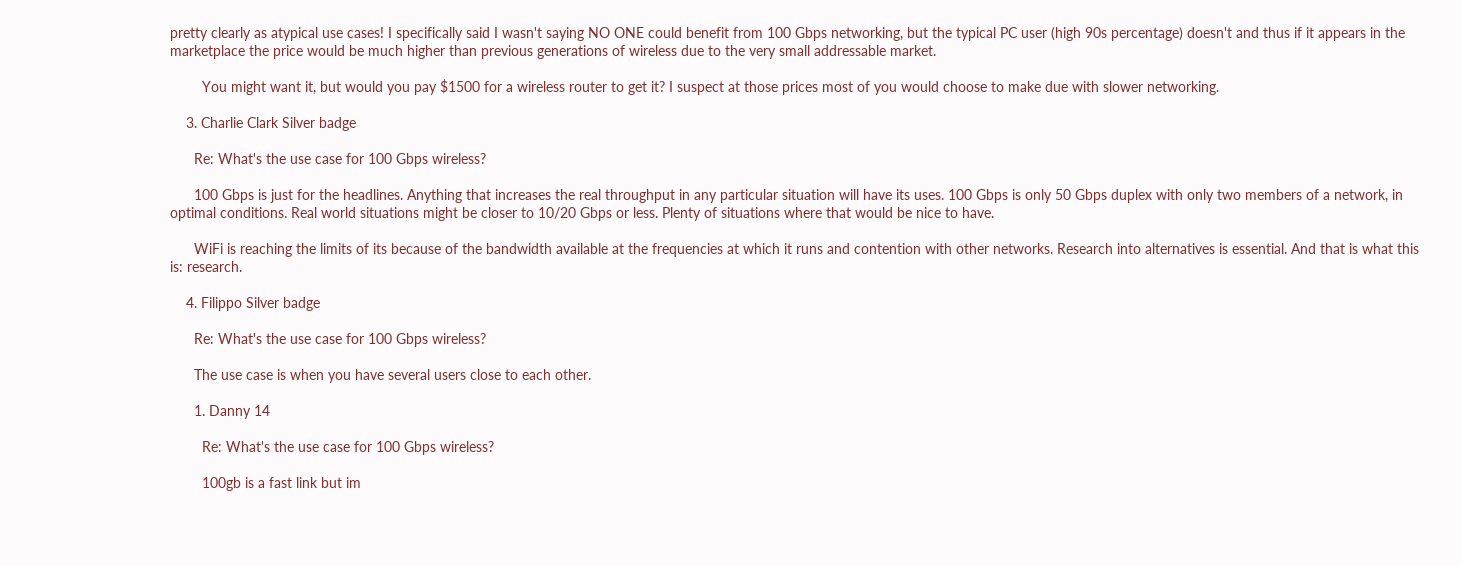pretty clearly as atypical use cases! I specifically said I wasn't saying NO ONE could benefit from 100 Gbps networking, but the typical PC user (high 90s percentage) doesn't and thus if it appears in the marketplace the price would be much higher than previous generations of wireless due to the very small addressable market.

        You might want it, but would you pay $1500 for a wireless router to get it? I suspect at those prices most of you would choose to make due with slower networking.

    3. Charlie Clark Silver badge

      Re: What's the use case for 100 Gbps wireless?

      100 Gbps is just for the headlines. Anything that increases the real throughput in any particular situation will have its uses. 100 Gbps is only 50 Gbps duplex with only two members of a network, in optimal conditions. Real world situations might be closer to 10/20 Gbps or less. Plenty of situations where that would be nice to have.

      WiFi is reaching the limits of its because of the bandwidth available at the frequencies at which it runs and contention with other networks. Research into alternatives is essential. And that is what this is: research.

    4. Filippo Silver badge

      Re: What's the use case for 100 Gbps wireless?

      The use case is when you have several users close to each other.

      1. Danny 14

        Re: What's the use case for 100 Gbps wireless?

        100gb is a fast link but im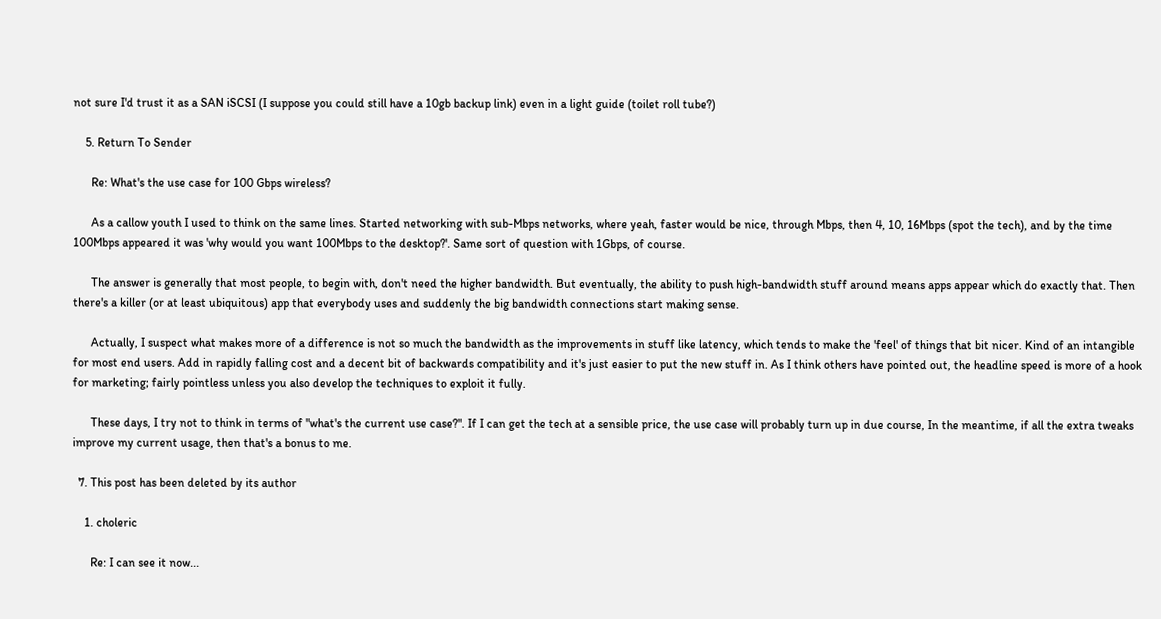not sure I'd trust it as a SAN iSCSI (I suppose you could still have a 10gb backup link) even in a light guide (toilet roll tube?)

    5. Return To Sender

      Re: What's the use case for 100 Gbps wireless?

      As a callow youth I used to think on the same lines. Started networking with sub-Mbps networks, where yeah, faster would be nice, through Mbps, then 4, 10, 16Mbps (spot the tech), and by the time 100Mbps appeared it was 'why would you want 100Mbps to the desktop?'. Same sort of question with 1Gbps, of course.

      The answer is generally that most people, to begin with, don't need the higher bandwidth. But eventually, the ability to push high-bandwidth stuff around means apps appear which do exactly that. Then there's a killer (or at least ubiquitous) app that everybody uses and suddenly the big bandwidth connections start making sense.

      Actually, I suspect what makes more of a difference is not so much the bandwidth as the improvements in stuff like latency, which tends to make the 'feel' of things that bit nicer. Kind of an intangible for most end users. Add in rapidly falling cost and a decent bit of backwards compatibility and it's just easier to put the new stuff in. As I think others have pointed out, the headline speed is more of a hook for marketing; fairly pointless unless you also develop the techniques to exploit it fully.

      These days, I try not to think in terms of "what's the current use case?". If I can get the tech at a sensible price, the use case will probably turn up in due course, In the meantime, if all the extra tweaks improve my current usage, then that's a bonus to me.

  7. This post has been deleted by its author

    1. choleric

      Re: I can see it now...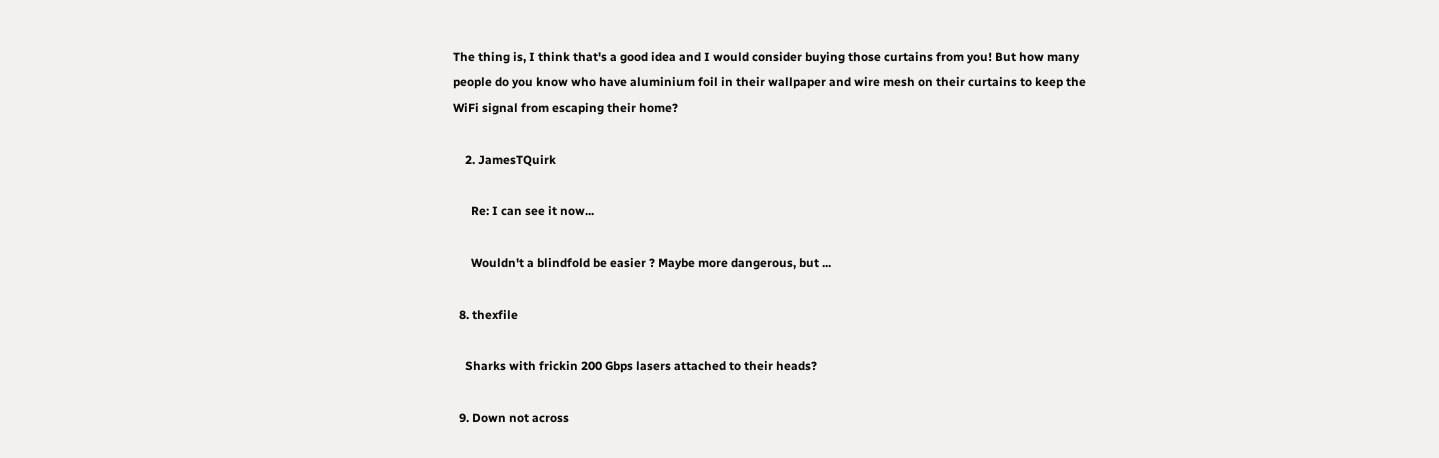The thing is, I think that's a good idea and I would consider buying those curtains from you! But how many people do you know who have aluminium foil in their wallpaper and wire mesh on their curtains to keep the WiFi signal from escaping their home?

    2. JamesTQuirk

      Re: I can see it now...

      Wouldn't a blindfold be easier ? Maybe more dangerous, but ...

  8. thexfile

    Sharks with frickin 200 Gbps lasers attached to their heads?

  9. Down not across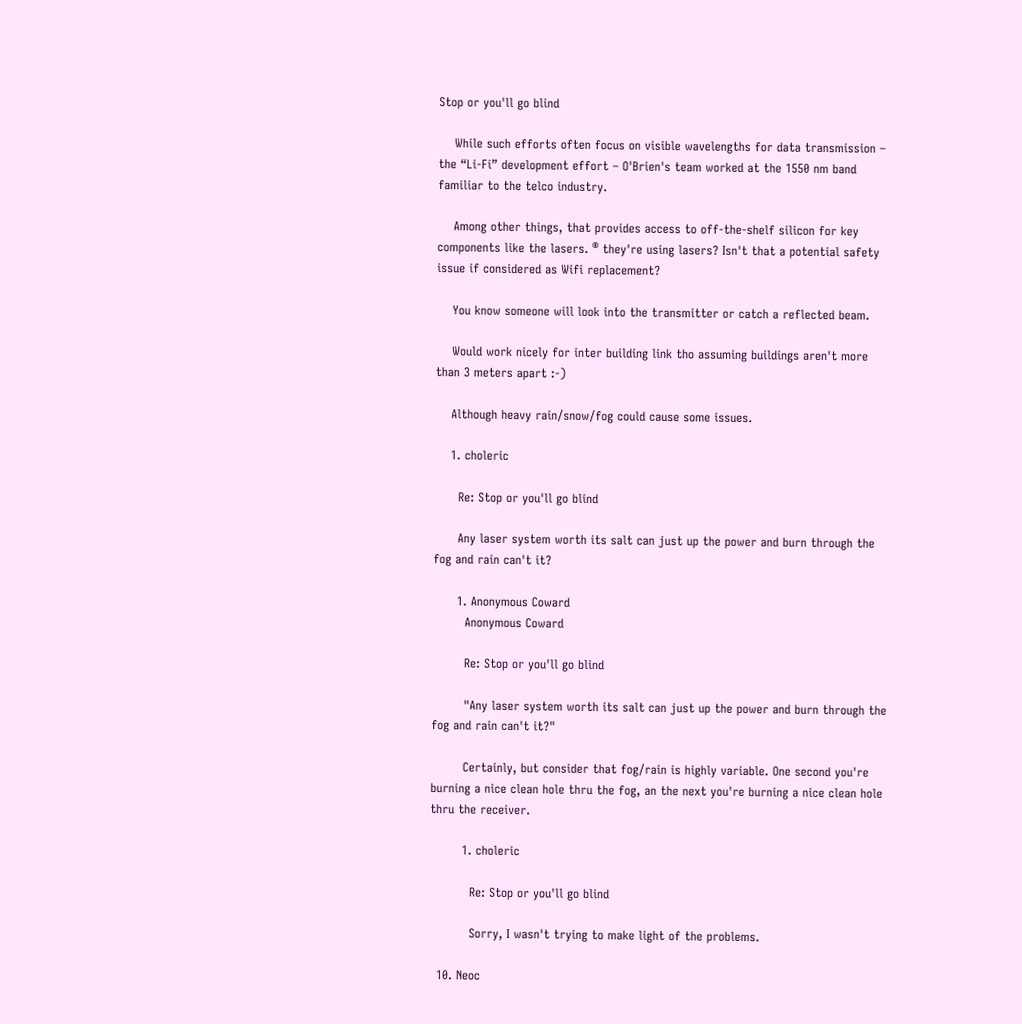Stop or you'll go blind

    While such efforts often focus on visible wavelengths for data transmission – the “Li-Fi” development effort – O'Brien's team worked at the 1550 nm band familiar to the telco industry.

    Among other things, that provides access to off-the-shelf silicon for key components like the lasers. ® they're using lasers? Isn't that a potential safety issue if considered as Wifi replacement?

    You know someone will look into the transmitter or catch a reflected beam.

    Would work nicely for inter building link tho assuming buildings aren't more than 3 meters apart :-)

    Although heavy rain/snow/fog could cause some issues.

    1. choleric

      Re: Stop or you'll go blind

      Any laser system worth its salt can just up the power and burn through the fog and rain can't it?

      1. Anonymous Coward
        Anonymous Coward

        Re: Stop or you'll go blind

        "Any laser system worth its salt can just up the power and burn through the fog and rain can't it?"

        Certainly, but consider that fog/rain is highly variable. One second you're burning a nice clean hole thru the fog, an the next you're burning a nice clean hole thru the receiver.

        1. choleric

          Re: Stop or you'll go blind

          Sorry, I wasn't trying to make light of the problems.

  10. Neoc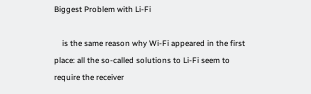Biggest Problem with Li-Fi

    is the same reason why Wi-Fi appeared in the first place: all the so-called solutions to Li-Fi seem to require the receiver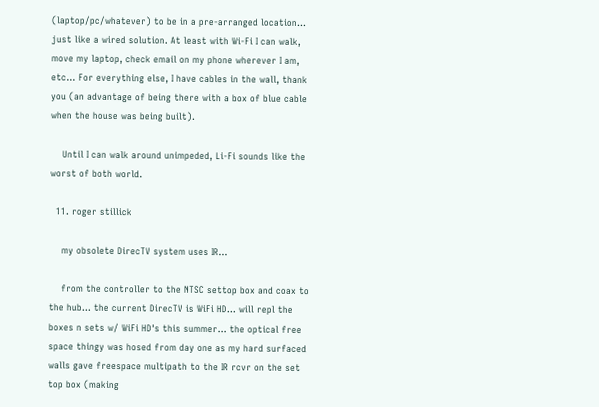(laptop/pc/whatever) to be in a pre-arranged location... just like a wired solution. At least with Wi-Fi I can walk, move my laptop, check email on my phone wherever I am, etc... For everything else, I have cables in the wall, thank you (an advantage of being there with a box of blue cable when the house was being built).

    Until I can walk around unimpeded, Li-Fi sounds like the worst of both world.

  11. roger stillick

    my obsolete DirecTV system uses IR...

    from the controller to the NTSC settop box and coax to the hub... the current DirecTV is WiFi HD... will repl the boxes n sets w/ WiFi HD's this summer... the optical free space thingy was hosed from day one as my hard surfaced walls gave freespace multipath to the IR rcvr on the set top box (making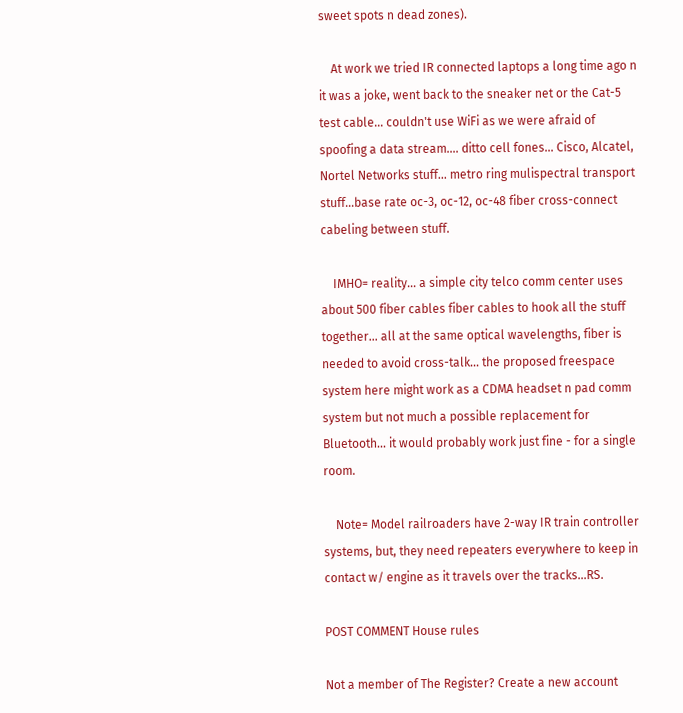sweet spots n dead zones).

    At work we tried IR connected laptops a long time ago n it was a joke, went back to the sneaker net or the Cat-5 test cable... couldn't use WiFi as we were afraid of spoofing a data stream.... ditto cell fones... Cisco, Alcatel, Nortel Networks stuff... metro ring mulispectral transport stuff...base rate oc-3, oc-12, oc-48 fiber cross-connect cabeling between stuff.

    IMHO= reality... a simple city telco comm center uses about 500 fiber cables fiber cables to hook all the stuff together... all at the same optical wavelengths, fiber is needed to avoid cross-talk... the proposed freespace system here might work as a CDMA headset n pad comm system but not much a possible replacement for Bluetooth... it would probably work just fine - for a single room.

    Note= Model railroaders have 2-way IR train controller systems, but, they need repeaters everywhere to keep in contact w/ engine as it travels over the tracks...RS.

POST COMMENT House rules

Not a member of The Register? Create a new account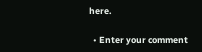here.

  • Enter your comment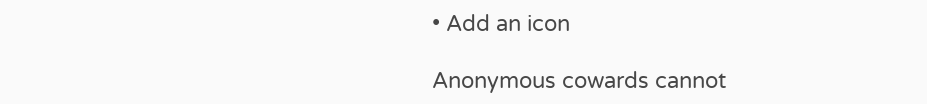• Add an icon

Anonymous cowards cannot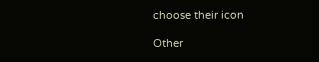choose their icon

Other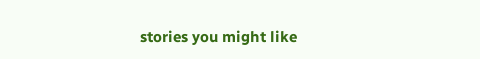stories you might like